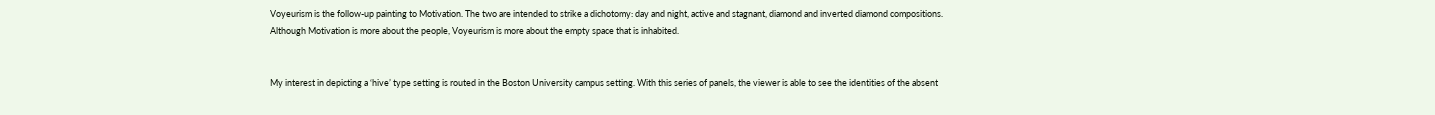Voyeurism is the follow-up painting to Motivation. The two are intended to strike a dichotomy: day and night, active and stagnant, diamond and inverted diamond compositions. Although Motivation is more about the people, Voyeurism is more about the empty space that is inhabited.


My interest in depicting a ‘hive’ type setting is routed in the Boston University campus setting. With this series of panels, the viewer is able to see the identities of the absent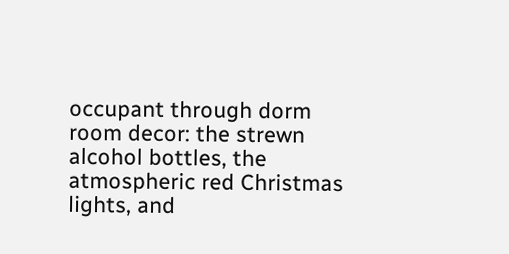occupant through dorm room decor: the strewn alcohol bottles, the atmospheric red Christmas lights, and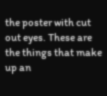the poster with cut out eyes. These are the things that make up an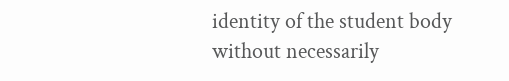identity of the student body without necessarily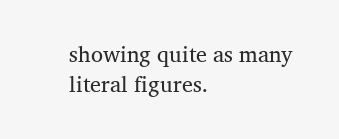showing quite as many literal figures.